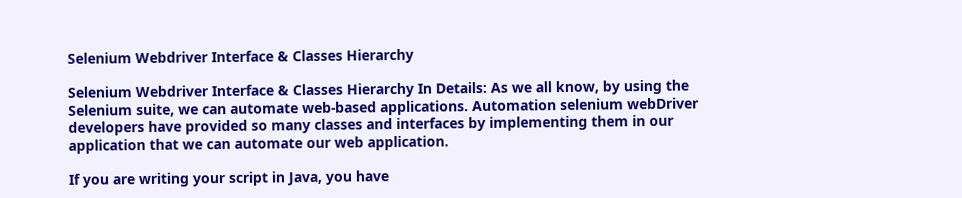Selenium Webdriver Interface & Classes Hierarchy

Selenium Webdriver Interface & Classes Hierarchy In Details: As we all know, by using the Selenium suite, we can automate web-based applications. Automation selenium webDriver developers have provided so many classes and interfaces by implementing them in our application that we can automate our web application.

If you are writing your script in Java, you have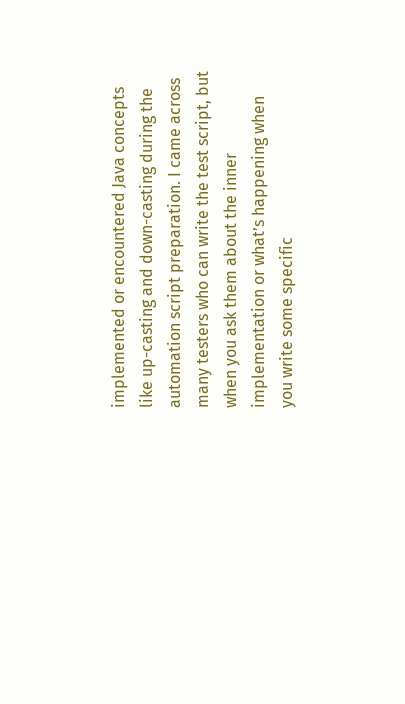implemented or encountered Java concepts like up-casting and down-casting during the automation script preparation. I came across many testers who can write the test script, but when you ask them about the inner implementation or what’s happening when you write some specific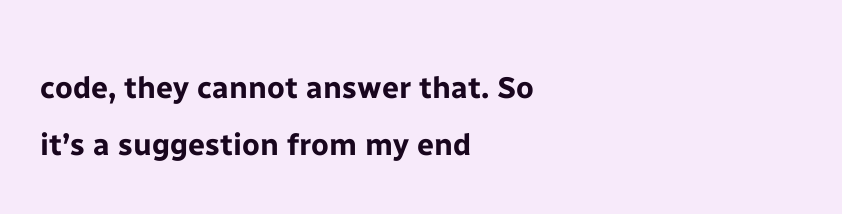code, they cannot answer that. So it’s a suggestion from my end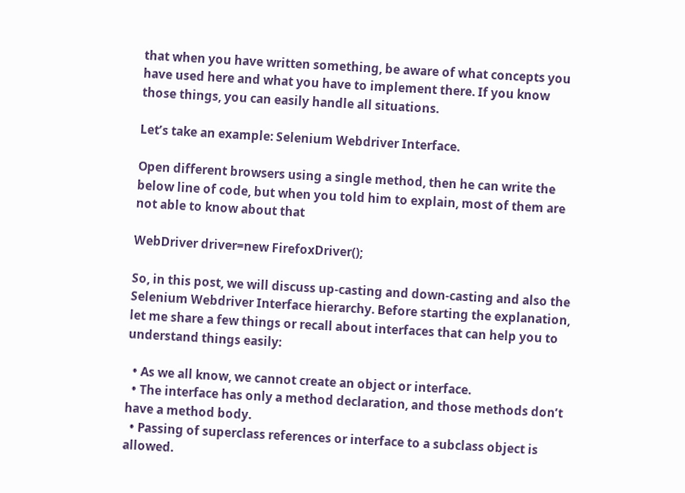that when you have written something, be aware of what concepts you have used here and what you have to implement there. If you know those things, you can easily handle all situations.

Let’s take an example: Selenium Webdriver Interface.

Open different browsers using a single method, then he can write the below line of code, but when you told him to explain, most of them are not able to know about that

WebDriver driver=new FirefoxDriver();

So, in this post, we will discuss up-casting and down-casting and also the Selenium Webdriver Interface hierarchy. Before starting the explanation, let me share a few things or recall about interfaces that can help you to understand things easily:

  • As we all know, we cannot create an object or interface.
  • The interface has only a method declaration, and those methods don’t have a method body.
  • Passing of superclass references or interface to a subclass object is allowed.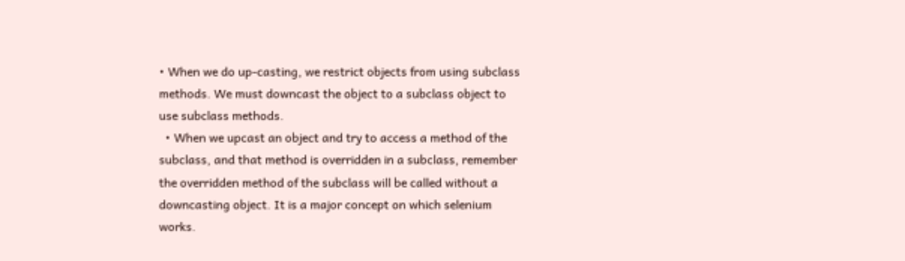• When we do up-casting, we restrict objects from using subclass methods. We must downcast the object to a subclass object to use subclass methods.
  • When we upcast an object and try to access a method of the subclass, and that method is overridden in a subclass, remember the overridden method of the subclass will be called without a downcasting object. It is a major concept on which selenium works.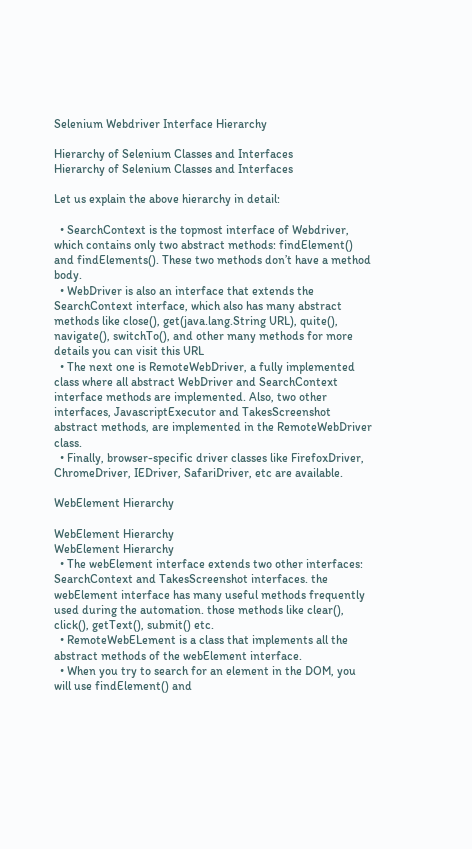Selenium Webdriver Interface Hierarchy

Hierarchy of Selenium Classes and Interfaces
Hierarchy of Selenium Classes and Interfaces

Let us explain the above hierarchy in detail:

  • SearchContext is the topmost interface of Webdriver, which contains only two abstract methods: findElement() and findElements(). These two methods don’t have a method body.
  • WebDriver is also an interface that extends the SearchContext interface, which also has many abstract methods like close(), get(java.lang.String URL), quite(), navigate(), switchTo(), and other many methods for more details you can visit this URL
  • The next one is RemoteWebDriver, a fully implemented class where all abstract WebDriver and SearchContext interface methods are implemented. Also, two other interfaces, JavascriptExecutor and TakesScreenshot abstract methods, are implemented in the RemoteWebDriver class.
  • Finally, browser-specific driver classes like FirefoxDriver, ChromeDriver, IEDriver, SafariDriver, etc are available.

WebElement Hierarchy

WebElement Hierarchy
WebElement Hierarchy
  • The webElement interface extends two other interfaces: SearchContext and TakesScreenshot interfaces. the webElement interface has many useful methods frequently used during the automation. those methods like clear(), click(), getText(), submit() etc.
  • RemoteWebELement is a class that implements all the abstract methods of the webElement interface.
  • When you try to search for an element in the DOM, you will use findElement() and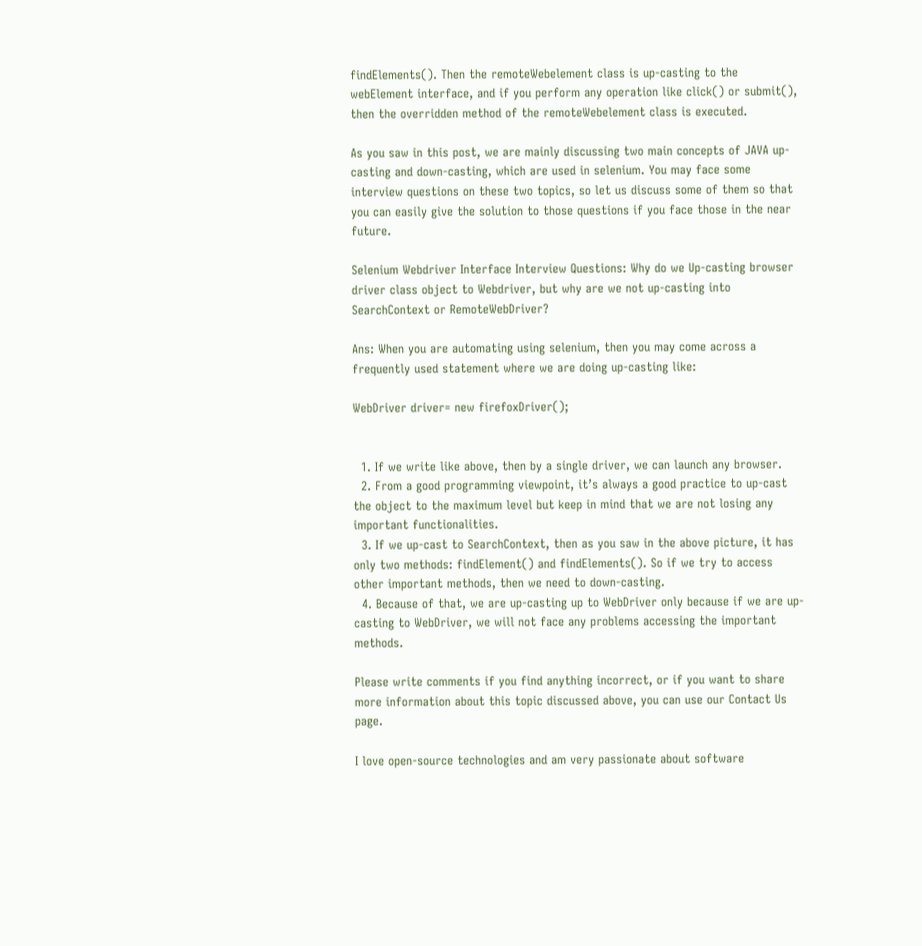findElements(). Then the remoteWebelement class is up-casting to the webElement interface, and if you perform any operation like click() or submit(), then the overridden method of the remoteWebelement class is executed.

As you saw in this post, we are mainly discussing two main concepts of JAVA up-casting and down-casting, which are used in selenium. You may face some interview questions on these two topics, so let us discuss some of them so that you can easily give the solution to those questions if you face those in the near future.

Selenium Webdriver Interface Interview Questions: Why do we Up-casting browser driver class object to Webdriver, but why are we not up-casting into SearchContext or RemoteWebDriver?

Ans: When you are automating using selenium, then you may come across a frequently used statement where we are doing up-casting like:

WebDriver driver= new firefoxDriver();


  1. If we write like above, then by a single driver, we can launch any browser.
  2. From a good programming viewpoint, it’s always a good practice to up-cast the object to the maximum level but keep in mind that we are not losing any important functionalities.
  3. If we up-cast to SearchContext, then as you saw in the above picture, it has only two methods: findElement() and findElements(). So if we try to access other important methods, then we need to down-casting.
  4. Because of that, we are up-casting up to WebDriver only because if we are up-casting to WebDriver, we will not face any problems accessing the important methods.

Please write comments if you find anything incorrect, or if you want to share more information about this topic discussed above, you can use our Contact Us page.

I love open-source technologies and am very passionate about software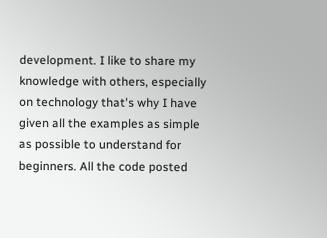development. I like to share my knowledge with others, especially on technology that's why I have given all the examples as simple as possible to understand for beginners. All the code posted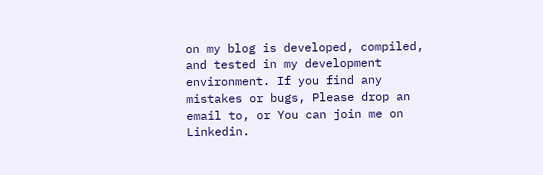on my blog is developed, compiled, and tested in my development environment. If you find any mistakes or bugs, Please drop an email to, or You can join me on Linkedin.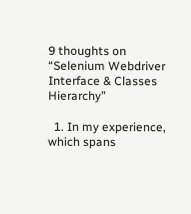9 thoughts on “Selenium Webdriver Interface & Classes Hierarchy”

  1. In my experience, which spans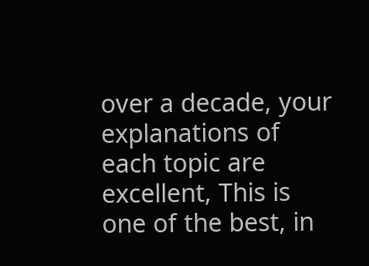over a decade, your explanations of each topic are excellent, This is one of the best, in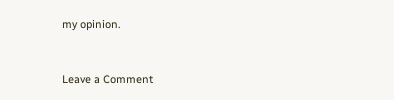my opinion.


Leave a Comment